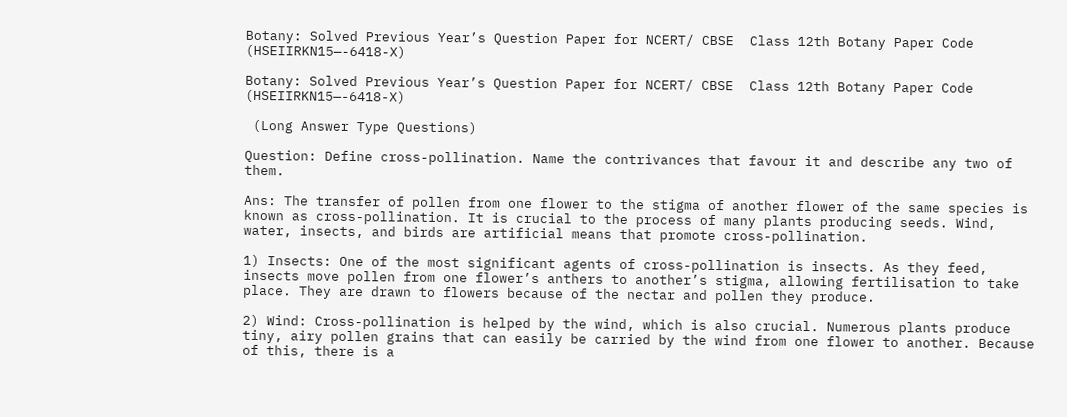Botany: Solved Previous Year’s Question Paper for NCERT/ CBSE  Class 12th Botany Paper Code (HSEIIRKN15—-6418-X)

Botany: Solved Previous Year’s Question Paper for NCERT/ CBSE  Class 12th Botany Paper Code (HSEIIRKN15—-6418-X)

 (Long Answer Type Questions)

Question: Define cross-pollination. Name the contrivances that favour it and describe any two of them.

Ans: The transfer of pollen from one flower to the stigma of another flower of the same species is known as cross-pollination. It is crucial to the process of many plants producing seeds. Wind, water, insects, and birds are artificial means that promote cross-pollination.

1) Insects: One of the most significant agents of cross-pollination is insects. As they feed, insects move pollen from one flower’s anthers to another’s stigma, allowing fertilisation to take place. They are drawn to flowers because of the nectar and pollen they produce.

2) Wind: Cross-pollination is helped by the wind, which is also crucial. Numerous plants produce tiny, airy pollen grains that can easily be carried by the wind from one flower to another. Because of this, there is a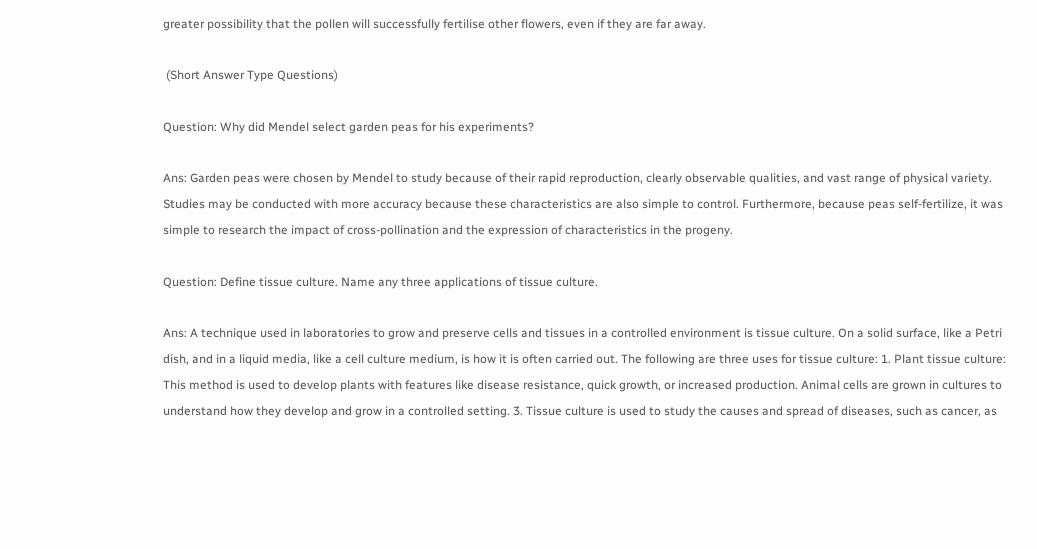greater possibility that the pollen will successfully fertilise other flowers, even if they are far away.

 (Short Answer Type Questions)

Question: Why did Mendel select garden peas for his experiments?

Ans: Garden peas were chosen by Mendel to study because of their rapid reproduction, clearly observable qualities, and vast range of physical variety. Studies may be conducted with more accuracy because these characteristics are also simple to control. Furthermore, because peas self-fertilize, it was simple to research the impact of cross-pollination and the expression of characteristics in the progeny.

Question: Define tissue culture. Name any three applications of tissue culture.

Ans: A technique used in laboratories to grow and preserve cells and tissues in a controlled environment is tissue culture. On a solid surface, like a Petri dish, and in a liquid media, like a cell culture medium, is how it is often carried out. The following are three uses for tissue culture: 1. Plant tissue culture: This method is used to develop plants with features like disease resistance, quick growth, or increased production. Animal cells are grown in cultures to understand how they develop and grow in a controlled setting. 3. Tissue culture is used to study the causes and spread of diseases, such as cancer, as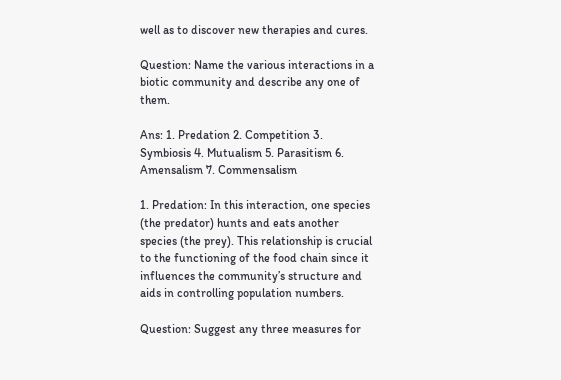well as to discover new therapies and cures.

Question: Name the various interactions in a biotic community and describe any one of them.

Ans: 1. Predation 2. Competition 3. Symbiosis 4. Mutualism 5. Parasitism 6. Amensalism 7. Commensalism

1. Predation: In this interaction, one species (the predator) hunts and eats another species (the prey). This relationship is crucial to the functioning of the food chain since it influences the community’s structure and aids in controlling population numbers.

Question: Suggest any three measures for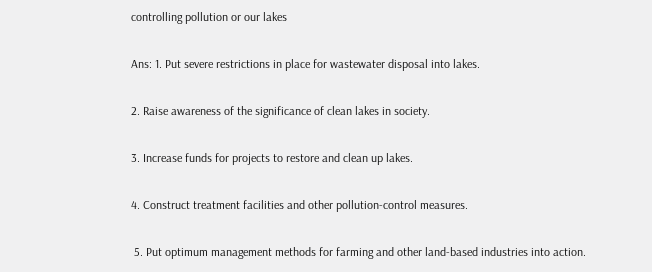controlling pollution or our lakes

Ans: 1. Put severe restrictions in place for wastewater disposal into lakes.

2. Raise awareness of the significance of clean lakes in society.

3. Increase funds for projects to restore and clean up lakes.

4. Construct treatment facilities and other pollution-control measures.

 5. Put optimum management methods for farming and other land-based industries into action.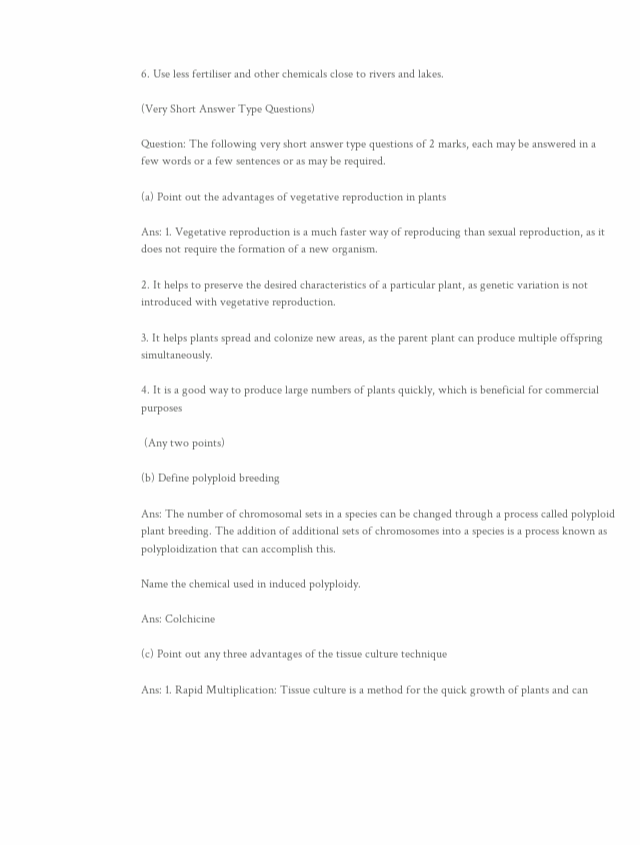6. Use less fertiliser and other chemicals close to rivers and lakes.

(Very Short Answer Type Questions)

Question: The following very short answer type questions of 2 marks, each may be answered in a few words or a few sentences or as may be required.

(a) Point out the advantages of vegetative reproduction in plants

Ans: 1. Vegetative reproduction is a much faster way of reproducing than sexual reproduction, as it does not require the formation of a new organism.

2. It helps to preserve the desired characteristics of a particular plant, as genetic variation is not introduced with vegetative reproduction.

3. It helps plants spread and colonize new areas, as the parent plant can produce multiple offspring simultaneously.

4. It is a good way to produce large numbers of plants quickly, which is beneficial for commercial purposes

 (Any two points)

(b) Define polyploid breeding

Ans: The number of chromosomal sets in a species can be changed through a process called polyploid plant breeding. The addition of additional sets of chromosomes into a species is a process known as polyploidization that can accomplish this.

Name the chemical used in induced polyploidy.

Ans: Colchicine

(c) Point out any three advantages of the tissue culture technique

Ans: 1. Rapid Multiplication: Tissue culture is a method for the quick growth of plants and can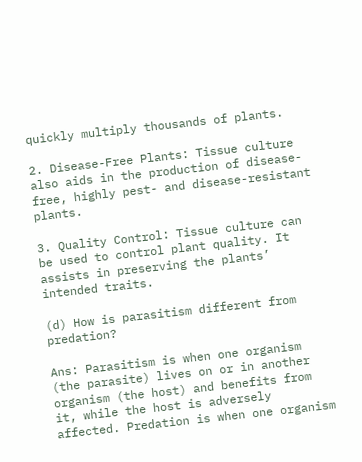quickly multiply thousands of plants.

2. Disease-Free Plants: Tissue culture also aids in the production of disease-free, highly pest- and disease-resistant plants.

3. Quality Control: Tissue culture can be used to control plant quality. It assists in preserving the plants’ intended traits.

(d) How is parasitism different from predation?

Ans: Parasitism is when one organism (the parasite) lives on or in another organism (the host) and benefits from it, while the host is adversely affected. Predation is when one organism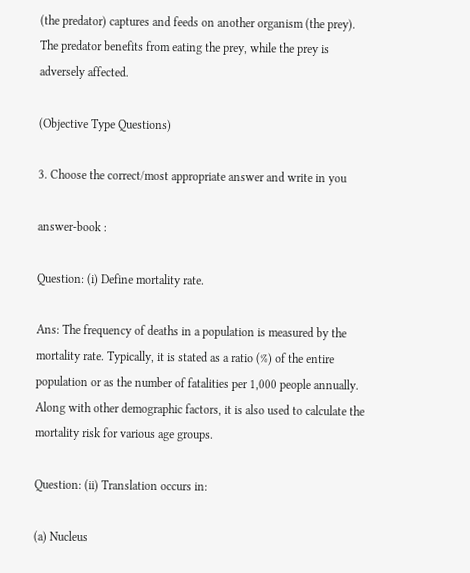(the predator) captures and feeds on another organism (the prey). The predator benefits from eating the prey, while the prey is adversely affected.

(Objective Type Questions)

3. Choose the correct/most appropriate answer and write in you

answer-book :

Question: (i) Define mortality rate.

Ans: The frequency of deaths in a population is measured by the mortality rate. Typically, it is stated as a ratio (%) of the entire population or as the number of fatalities per 1,000 people annually. Along with other demographic factors, it is also used to calculate the mortality risk for various age groups.

Question: (ii) Translation occurs in:

(a) Nucleus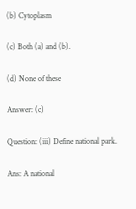(b) Cytoplasm

(c) Both (a) and (b).

(d) None of these

Answer: (c)

Question: (iii) Define national park.

Ans: A national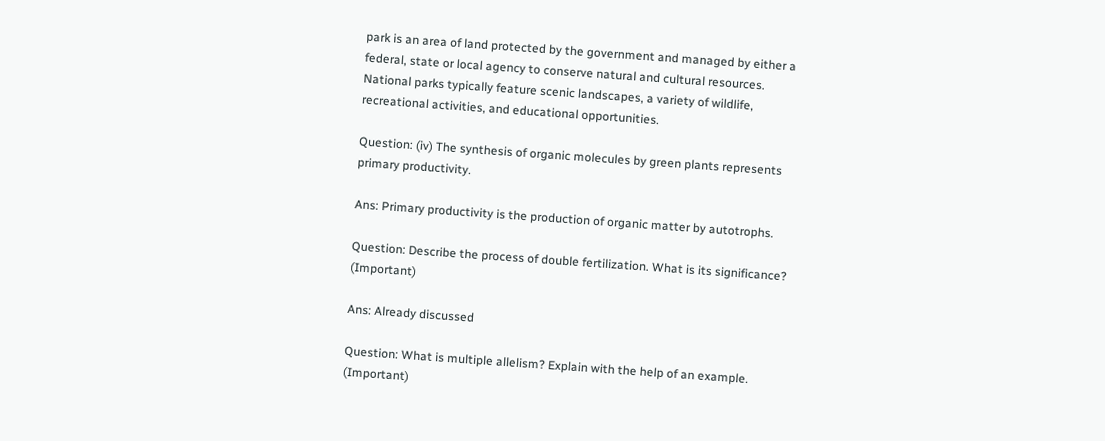park is an area of land protected by the government and managed by either a federal, state or local agency to conserve natural and cultural resources. National parks typically feature scenic landscapes, a variety of wildlife, recreational activities, and educational opportunities.

Question: (iv) The synthesis of organic molecules by green plants represents primary productivity.

Ans: Primary productivity is the production of organic matter by autotrophs.

Question: Describe the process of double fertilization. What is its significance? (Important)

Ans: Already discussed

Question: What is multiple allelism? Explain with the help of an example. (Important)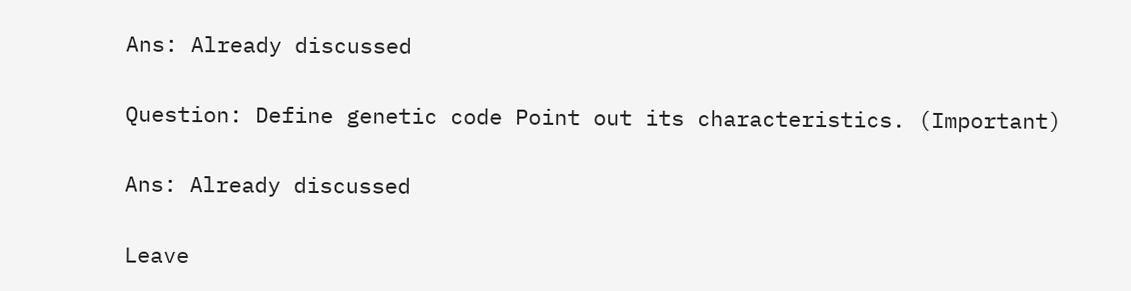Ans: Already discussed

Question: Define genetic code Point out its characteristics. (Important)

Ans: Already discussed

Leave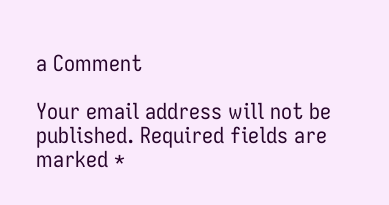a Comment

Your email address will not be published. Required fields are marked *